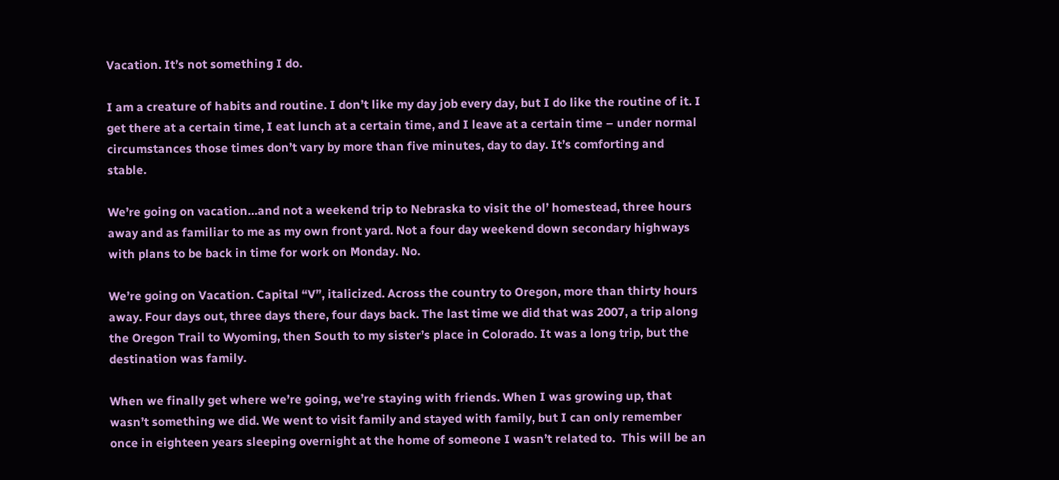Vacation. It’s not something I do.

I am a creature of habits and routine. I don’t like my day job every day, but I do like the routine of it. I get there at a certain time, I eat lunch at a certain time, and I leave at a certain time – under normal circumstances those times don’t vary by more than five minutes, day to day. It’s comforting and stable.

We’re going on vacation…and not a weekend trip to Nebraska to visit the ol’ homestead, three hours away and as familiar to me as my own front yard. Not a four day weekend down secondary highways with plans to be back in time for work on Monday. No.

We’re going on Vacation. Capital “V”, italicized. Across the country to Oregon, more than thirty hours away. Four days out, three days there, four days back. The last time we did that was 2007, a trip along the Oregon Trail to Wyoming, then South to my sister’s place in Colorado. It was a long trip, but the destination was family.

When we finally get where we’re going, we’re staying with friends. When I was growing up, that wasn’t something we did. We went to visit family and stayed with family, but I can only remember once in eighteen years sleeping overnight at the home of someone I wasn’t related to.  This will be an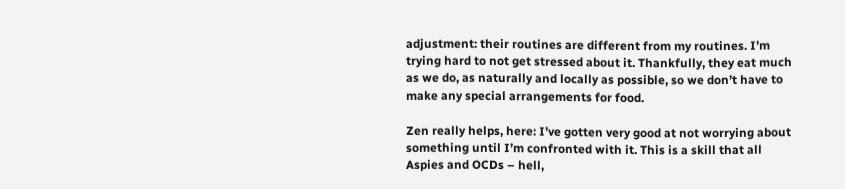adjustment: their routines are different from my routines. I’m trying hard to not get stressed about it. Thankfully, they eat much as we do, as naturally and locally as possible, so we don’t have to make any special arrangements for food.

Zen really helps, here: I’ve gotten very good at not worrying about something until I’m confronted with it. This is a skill that all Aspies and OCDs – hell,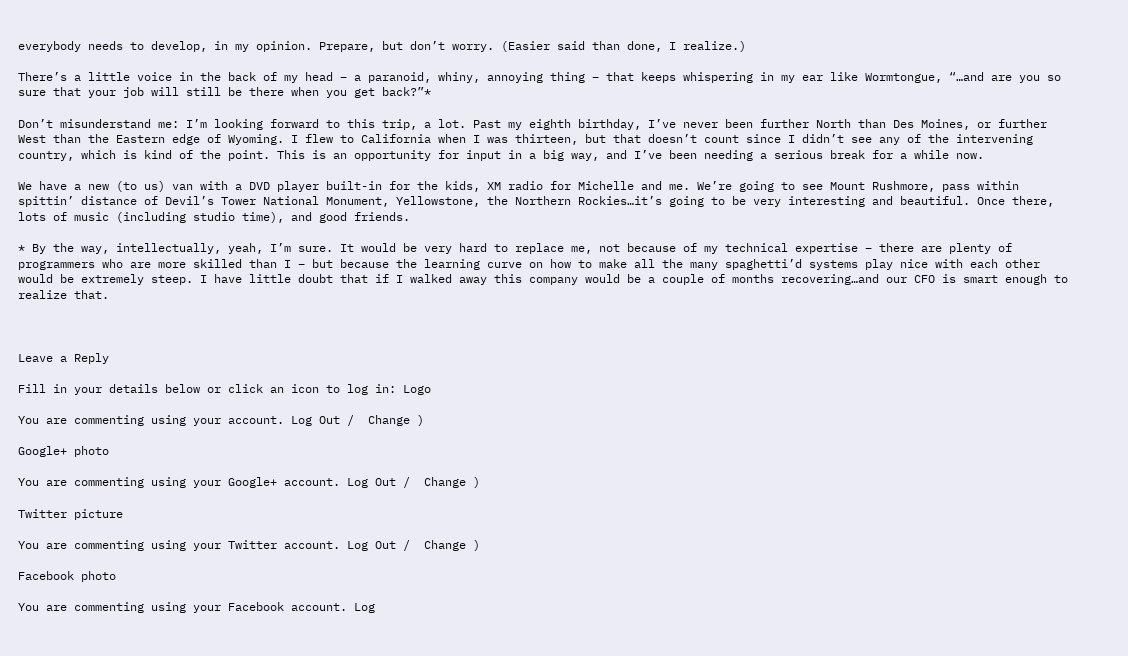everybody needs to develop, in my opinion. Prepare, but don’t worry. (Easier said than done, I realize.)

There’s a little voice in the back of my head – a paranoid, whiny, annoying thing – that keeps whispering in my ear like Wormtongue, “…and are you so sure that your job will still be there when you get back?”*

Don’t misunderstand me: I’m looking forward to this trip, a lot. Past my eighth birthday, I’ve never been further North than Des Moines, or further West than the Eastern edge of Wyoming. I flew to California when I was thirteen, but that doesn’t count since I didn’t see any of the intervening country, which is kind of the point. This is an opportunity for input in a big way, and I’ve been needing a serious break for a while now.

We have a new (to us) van with a DVD player built-in for the kids, XM radio for Michelle and me. We’re going to see Mount Rushmore, pass within spittin’ distance of Devil’s Tower National Monument, Yellowstone, the Northern Rockies…it’s going to be very interesting and beautiful. Once there, lots of music (including studio time), and good friends.

* By the way, intellectually, yeah, I’m sure. It would be very hard to replace me, not because of my technical expertise – there are plenty of programmers who are more skilled than I – but because the learning curve on how to make all the many spaghetti’d systems play nice with each other would be extremely steep. I have little doubt that if I walked away this company would be a couple of months recovering…and our CFO is smart enough to realize that.



Leave a Reply

Fill in your details below or click an icon to log in: Logo

You are commenting using your account. Log Out /  Change )

Google+ photo

You are commenting using your Google+ account. Log Out /  Change )

Twitter picture

You are commenting using your Twitter account. Log Out /  Change )

Facebook photo

You are commenting using your Facebook account. Log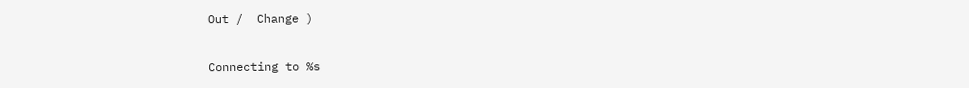Out /  Change )

Connecting to %s